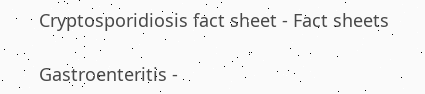Cryptosporidiosis fact sheet - Fact sheets

Gastroenteritis -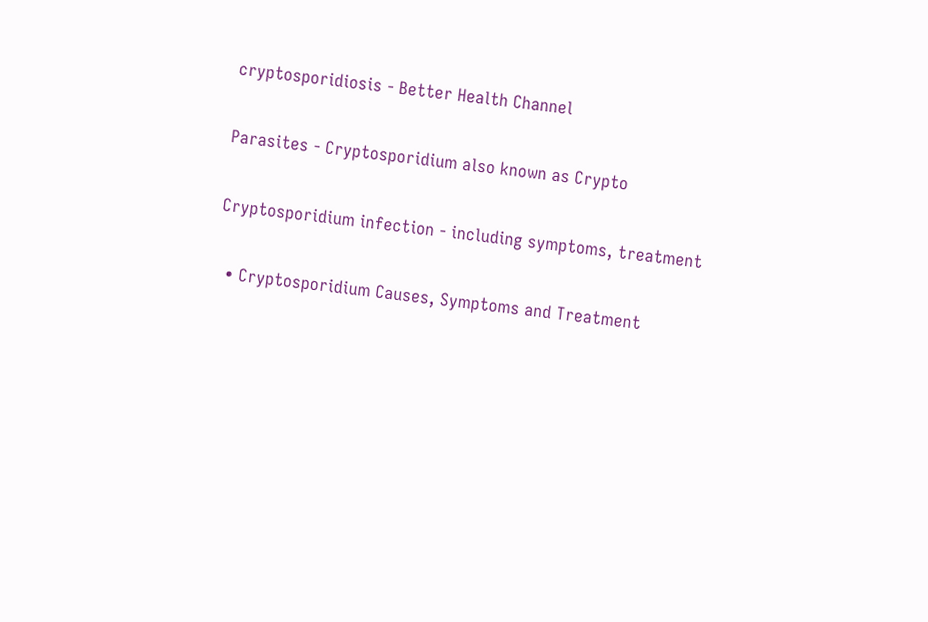cryptosporidiosis - Better Health Channel

Parasites - Cryptosporidium also known as Crypto

Cryptosporidium infection - including symptoms, treatment

  • Cryptosporidium Causes, Symptoms and Treatment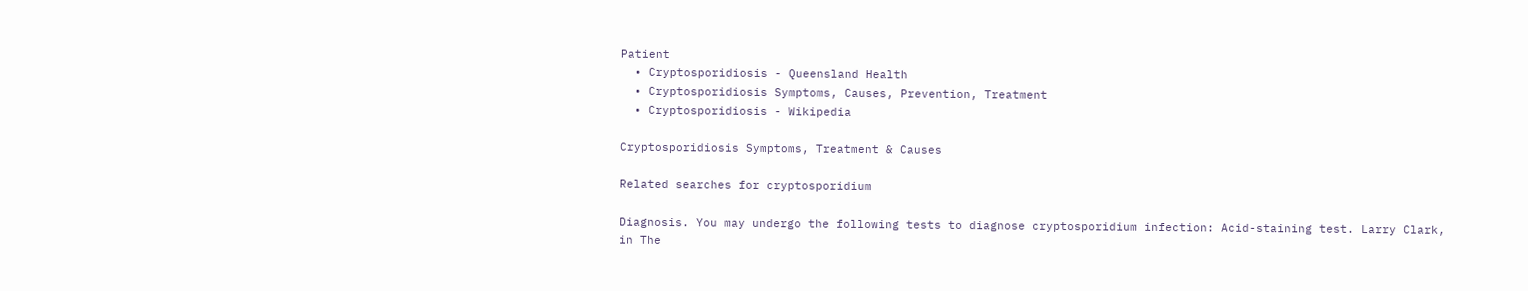Patient
  • Cryptosporidiosis - Queensland Health
  • Cryptosporidiosis Symptoms, Causes, Prevention, Treatment
  • Cryptosporidiosis - Wikipedia

Cryptosporidiosis Symptoms, Treatment & Causes

Related searches for cryptosporidium

Diagnosis. You may undergo the following tests to diagnose cryptosporidium infection: Acid-staining test. Larry Clark, in The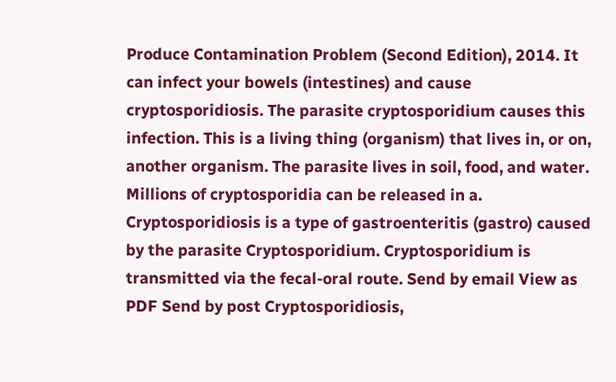Produce Contamination Problem (Second Edition), 2014. It can infect your bowels (intestines) and cause cryptosporidiosis. The parasite cryptosporidium causes this infection. This is a living thing (organism) that lives in, or on, another organism. The parasite lives in soil, food, and water. Millions of cryptosporidia can be released in a. Cryptosporidiosis is a type of gastroenteritis (gastro) caused by the parasite Cryptosporidium. Cryptosporidium is transmitted via the fecal-oral route. Send by email View as PDF Send by post Cryptosporidiosis,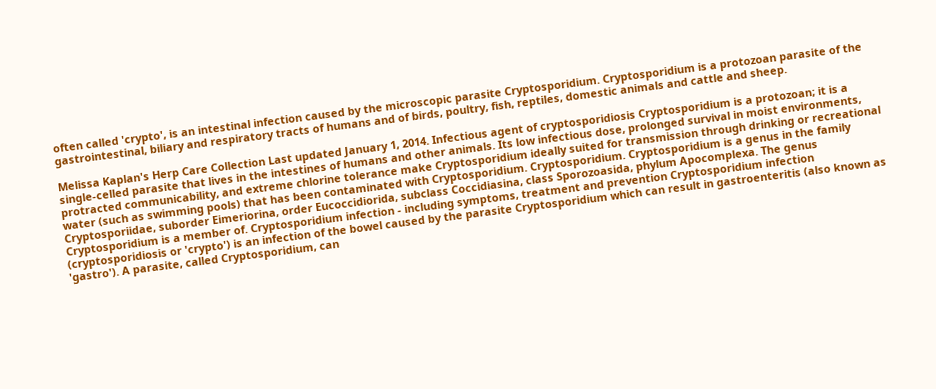often called 'crypto', is an intestinal infection caused by the microscopic parasite Cryptosporidium. Cryptosporidium is a protozoan parasite of the gastrointestinal, biliary and respiratory tracts of humans and of birds, poultry, fish, reptiles, domestic animals and cattle and sheep.

Melissa Kaplan's Herp Care Collection Last updated January 1, 2014. Infectious agent of cryptosporidiosis Cryptosporidium is a protozoan; it is a single-celled parasite that lives in the intestines of humans and other animals. Its low infectious dose, prolonged survival in moist environments, protracted communicability, and extreme chlorine tolerance make Cryptosporidium ideally suited for transmission through drinking or recreational water (such as swimming pools) that has been contaminated with Cryptosporidium. Cryptosporidium. Cryptosporidium is a genus in the family Cryptosporiidae, suborder Eimeriorina, order Eucoccidiorida, subclass Coccidiasina, class Sporozoasida, phylum Apocomplexa. The genus Cryptosporidium is a member of. Cryptosporidium infection - including symptoms, treatment and prevention Cryptosporidium infection (cryptosporidiosis or 'crypto') is an infection of the bowel caused by the parasite Cryptosporidium which can result in gastroenteritis (also known as 'gastro'). A parasite, called Cryptosporidium, can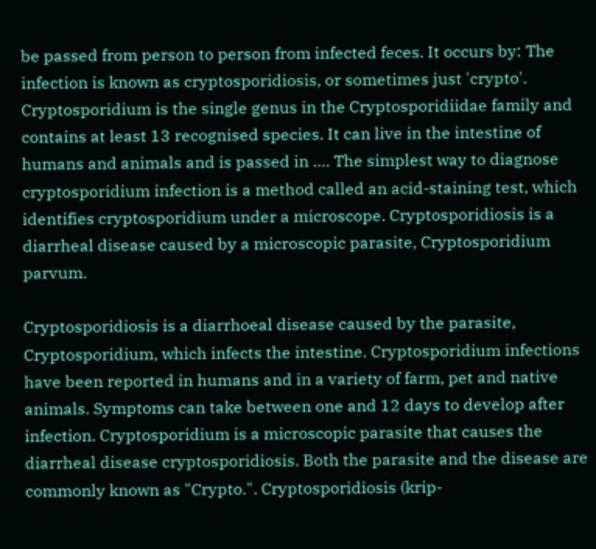be passed from person to person from infected feces. It occurs by: The infection is known as cryptosporidiosis, or sometimes just 'crypto'. Cryptosporidium is the single genus in the Cryptosporidiidae family and contains at least 13 recognised species. It can live in the intestine of humans and animals and is passed in …. The simplest way to diagnose cryptosporidium infection is a method called an acid-staining test, which identifies cryptosporidium under a microscope. Cryptosporidiosis is a diarrheal disease caused by a microscopic parasite, Cryptosporidium parvum.

Cryptosporidiosis is a diarrhoeal disease caused by the parasite, Cryptosporidium, which infects the intestine. Cryptosporidium infections have been reported in humans and in a variety of farm, pet and native animals. Symptoms can take between one and 12 days to develop after infection. Cryptosporidium is a microscopic parasite that causes the diarrheal disease cryptosporidiosis. Both the parasite and the disease are commonly known as "Crypto.". Cryptosporidiosis (krip-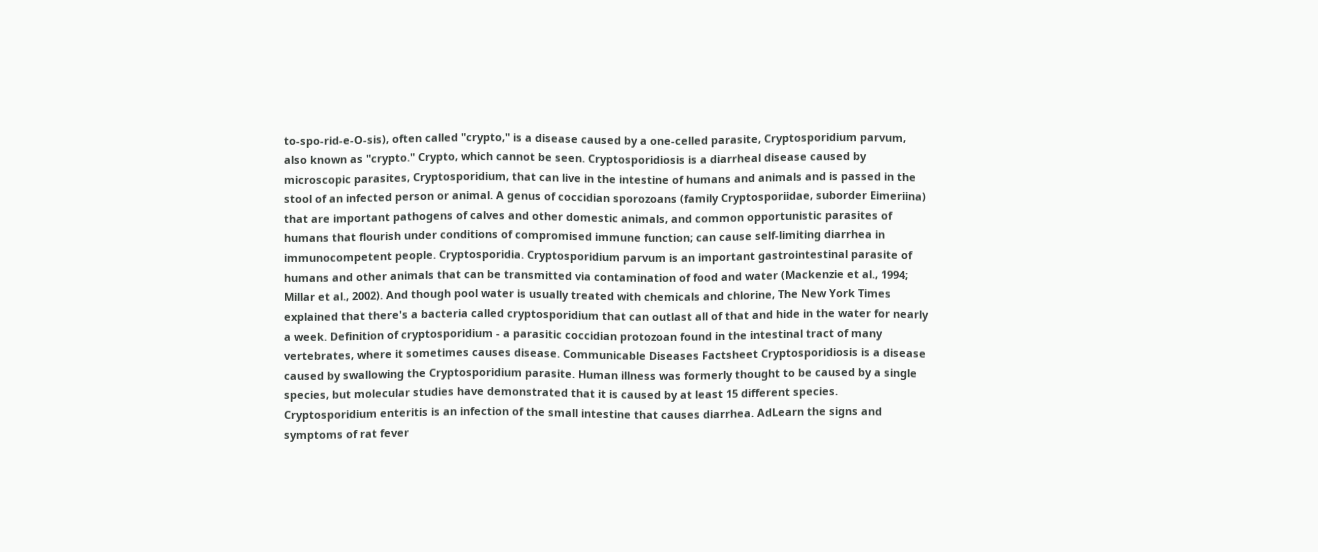to-spo-rid-e-O-sis), often called "crypto," is a disease caused by a one-celled parasite, Cryptosporidium parvum, also known as "crypto." Crypto, which cannot be seen. Cryptosporidiosis is a diarrheal disease caused by microscopic parasites, Cryptosporidium, that can live in the intestine of humans and animals and is passed in the stool of an infected person or animal. A genus of coccidian sporozoans (family Cryptosporiidae, suborder Eimeriina) that are important pathogens of calves and other domestic animals, and common opportunistic parasites of humans that flourish under conditions of compromised immune function; can cause self-limiting diarrhea in immunocompetent people. Cryptosporidia. Cryptosporidium parvum is an important gastrointestinal parasite of humans and other animals that can be transmitted via contamination of food and water (Mackenzie et al., 1994; Millar et al., 2002). And though pool water is usually treated with chemicals and chlorine, The New York Times explained that there's a bacteria called cryptosporidium that can outlast all of that and hide in the water for nearly a week. Definition of cryptosporidium - a parasitic coccidian protozoan found in the intestinal tract of many vertebrates, where it sometimes causes disease. Communicable Diseases Factsheet Cryptosporidiosis is a disease caused by swallowing the Cryptosporidium parasite. Human illness was formerly thought to be caused by a single species, but molecular studies have demonstrated that it is caused by at least 15 different species. Cryptosporidium enteritis is an infection of the small intestine that causes diarrhea. AdLearn the signs and symptoms of rat fever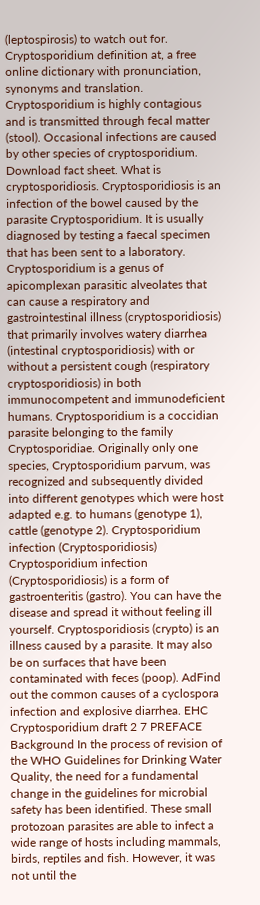(leptospirosis) to watch out for. Cryptosporidium definition at, a free online dictionary with pronunciation, synonyms and translation. Cryptosporidium is highly contagious and is transmitted through fecal matter (stool). Occasional infections are caused by other species of cryptosporidium. Download fact sheet. What is cryptosporidiosis. Cryptosporidiosis is an infection of the bowel caused by the parasite Cryptosporidium. It is usually diagnosed by testing a faecal specimen that has been sent to a laboratory. Cryptosporidium is a genus of apicomplexan parasitic alveolates that can cause a respiratory and gastrointestinal illness (cryptosporidiosis) that primarily involves watery diarrhea (intestinal cryptosporidiosis) with or without a persistent cough (respiratory cryptosporidiosis) in both immunocompetent and immunodeficient humans. Cryptosporidium is a coccidian parasite belonging to the family Cryptosporidiae. Originally only one species, Cryptosporidium parvum, was recognized and subsequently divided into different genotypes which were host adapted e.g. to humans (genotype 1), cattle (genotype 2). Cryptosporidium infection (Cryptosporidiosis) Cryptosporidium infection (Cryptosporidiosis) is a form of gastroenteritis (gastro). You can have the disease and spread it without feeling ill yourself. Cryptosporidiosis (crypto) is an illness caused by a parasite. It may also be on surfaces that have been contaminated with feces (poop). AdFind out the common causes of a cyclospora infection and explosive diarrhea. EHC Cryptosporidium draft 2 7 PREFACE Background In the process of revision of the WHO Guidelines for Drinking Water Quality, the need for a fundamental change in the guidelines for microbial safety has been identified. These small protozoan parasites are able to infect a wide range of hosts including mammals, birds, reptiles and fish. However, it was not until the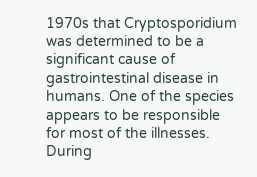1970s that Cryptosporidium was determined to be a significant cause of gastrointestinal disease in humans. One of the species appears to be responsible for most of the illnesses. During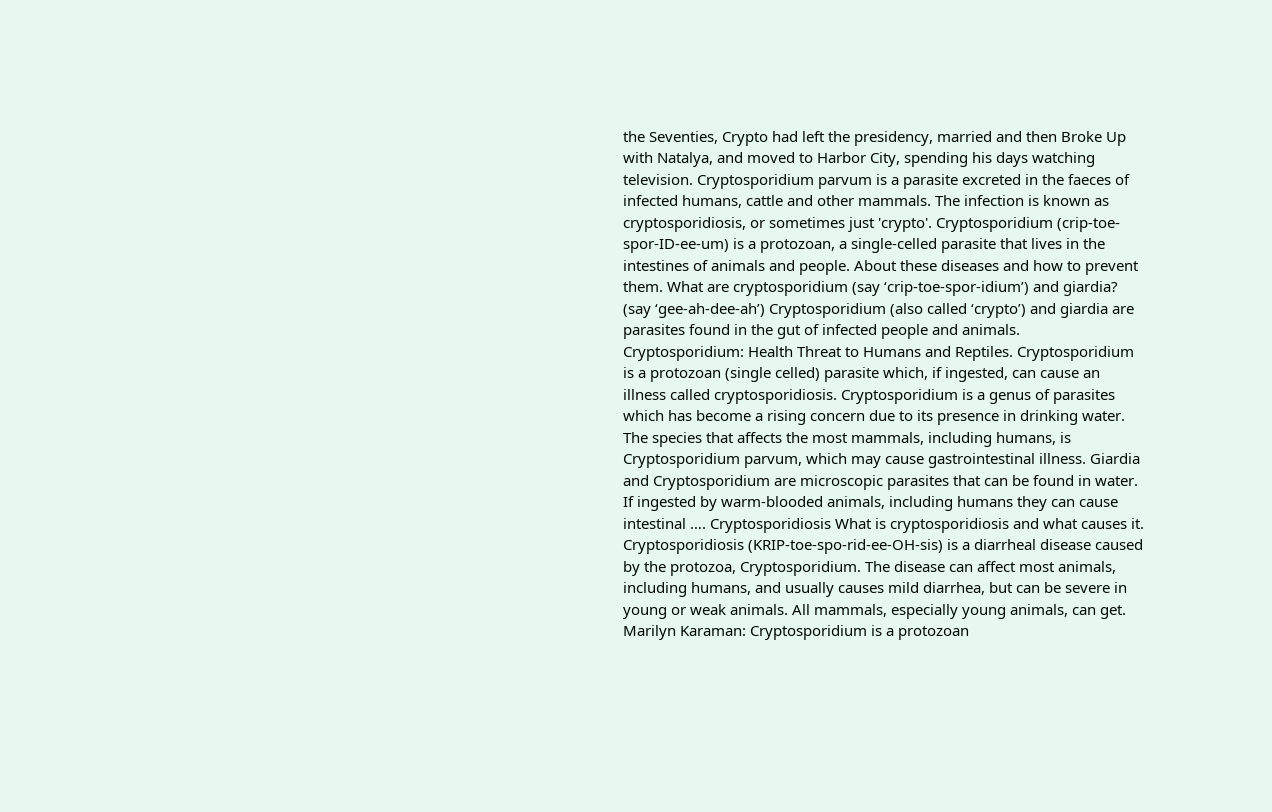the Seventies, Crypto had left the presidency, married and then Broke Up with Natalya, and moved to Harbor City, spending his days watching television. Cryptosporidium parvum is a parasite excreted in the faeces of infected humans, cattle and other mammals. The infection is known as cryptosporidiosis, or sometimes just 'crypto'. Cryptosporidium (crip-toe-spor-ID-ee-um) is a protozoan, a single-celled parasite that lives in the intestines of animals and people. About these diseases and how to prevent them. What are cryptosporidium (say ‘crip-toe-spor-idium’) and giardia? (say ‘gee-ah-dee-ah’) Cryptosporidium (also called ‘crypto’) and giardia are parasites found in the gut of infected people and animals. Cryptosporidium: Health Threat to Humans and Reptiles. Cryptosporidium is a protozoan (single celled) parasite which, if ingested, can cause an illness called cryptosporidiosis. Cryptosporidium is a genus of parasites which has become a rising concern due to its presence in drinking water. The species that affects the most mammals, including humans, is Cryptosporidium parvum, which may cause gastrointestinal illness. Giardia and Cryptosporidium are microscopic parasites that can be found in water. If ingested by warm-blooded animals, including humans they can cause intestinal …. Cryptosporidiosis What is cryptosporidiosis and what causes it. Cryptosporidiosis (KRIP-toe-spo-rid-ee-OH-sis) is a diarrheal disease caused by the protozoa, Cryptosporidium. The disease can affect most animals, including humans, and usually causes mild diarrhea, but can be severe in young or weak animals. All mammals, especially young animals, can get. Marilyn Karaman: Cryptosporidium is a protozoan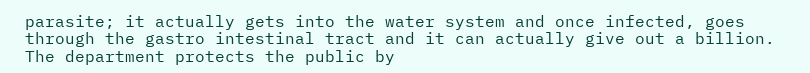parasite; it actually gets into the water system and once infected, goes through the gastro intestinal tract and it can actually give out a billion. The department protects the public by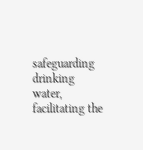safeguarding drinking water, facilitating the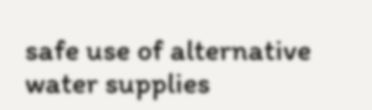safe use of alternative water supplies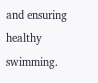and ensuring healthy swimming.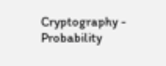Cryptography - Probability